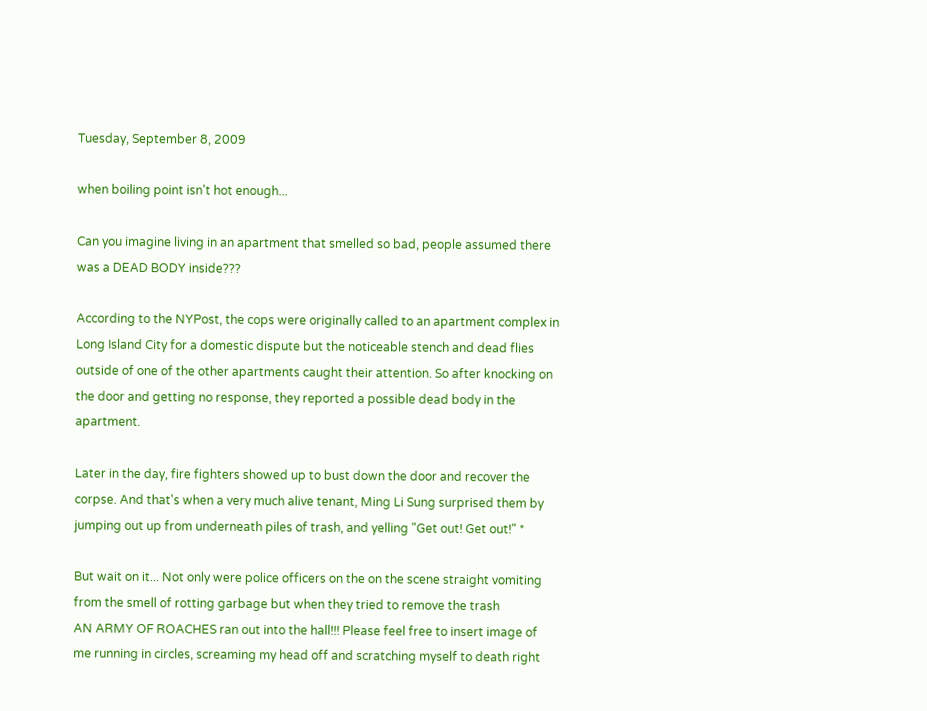Tuesday, September 8, 2009

when boiling point isn't hot enough...

Can you imagine living in an apartment that smelled so bad, people assumed there was a DEAD BODY inside???

According to the NYPost, the cops were originally called to an apartment complex in Long Island City for a domestic dispute but the noticeable stench and dead flies outside of one of the other apartments caught their attention. So after knocking on the door and getting no response, they reported a possible dead body in the apartment.

Later in the day, fire fighters showed up to bust down the door and recover the corpse. And that's when a very much alive tenant, Ming Li Sung surprised them by jumping out up from underneath piles of trash, and yelling "Get out! Get out!" *

But wait on it... Not only were police officers on the on the scene straight vomiting from the smell of rotting garbage but when they tried to remove the trash
AN ARMY OF ROACHES ran out into the hall!!! Please feel free to insert image of me running in circles, screaming my head off and scratching myself to death right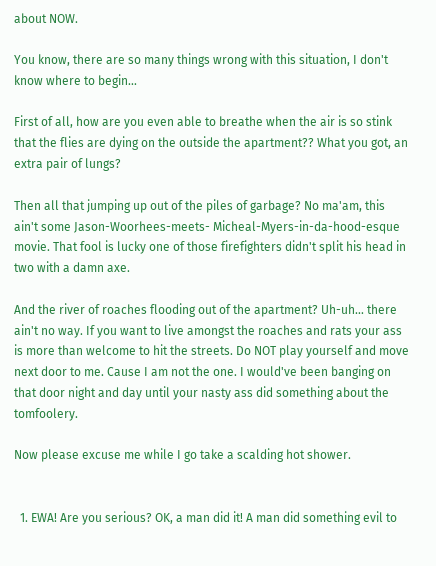about NOW.

You know, there are so many things wrong with this situation, I don't know where to begin...

First of all, how are you even able to breathe when the air is so stink that the flies are dying on the outside the apartment?? What you got, an extra pair of lungs?

Then all that jumping up out of the piles of garbage? No ma'am, this ain't some Jason-Woorhees-meets- Micheal-Myers-in-da-hood-esque movie. That fool is lucky one of those firefighters didn't split his head in two with a damn axe.

And the river of roaches flooding out of the apartment? Uh-uh... there ain't no way. If you want to live amongst the roaches and rats your ass is more than welcome to hit the streets. Do NOT play yourself and move next door to me. Cause I am not the one. I would've been banging on that door night and day until your nasty ass did something about the tomfoolery.

Now please excuse me while I go take a scalding hot shower.


  1. EWA! Are you serious? OK, a man did it! A man did something evil to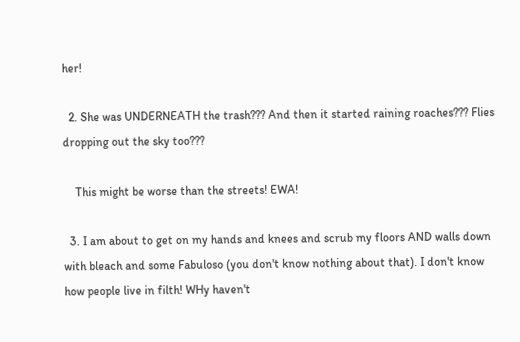her!

  2. She was UNDERNEATH the trash??? And then it started raining roaches??? Flies dropping out the sky too???

    This might be worse than the streets! EWA!

  3. I am about to get on my hands and knees and scrub my floors AND walls down with bleach and some Fabuloso (you don't know nothing about that). I don't know how people live in filth! WHy haven't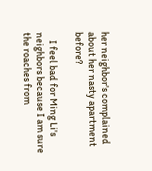her neighbor's complained about her nasty apartment before?

    I feel bad for Ming Li's neighbors because I am sure the roaches from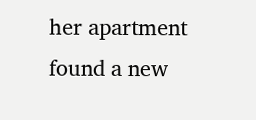her apartment found a new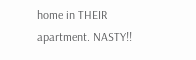home in THEIR apartment. NASTY!!